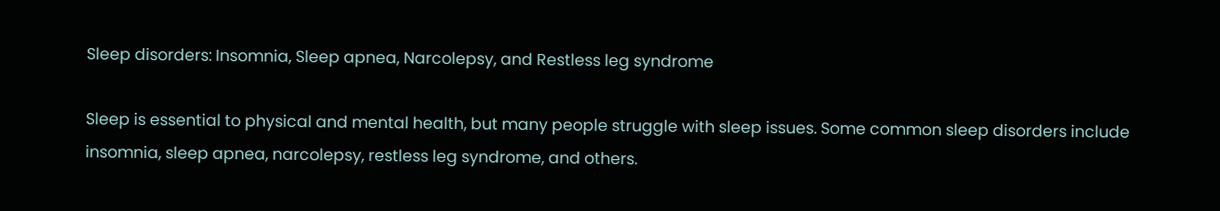Sleep disorders: Insomnia, Sleep apnea, Narcolepsy, and Restless leg syndrome

Sleep is essential to physical and mental health, but many people struggle with sleep issues. Some common sleep disorders include insomnia, sleep apnea, narcolepsy, restless leg syndrome, and others.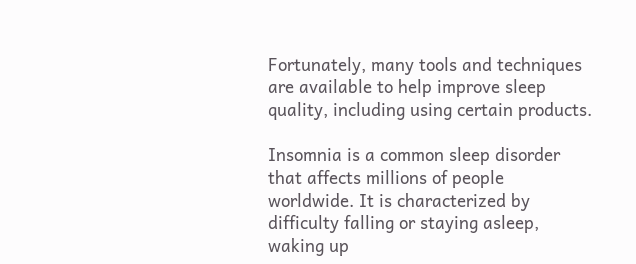Fortunately, many tools and techniques are available to help improve sleep quality, including using certain products.

Insomnia is a common sleep disorder that affects millions of people worldwide. It is characterized by difficulty falling or staying asleep, waking up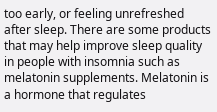too early, or feeling unrefreshed after sleep. There are some products that may help improve sleep quality in people with insomnia such as melatonin supplements. Melatonin is a hormone that regulates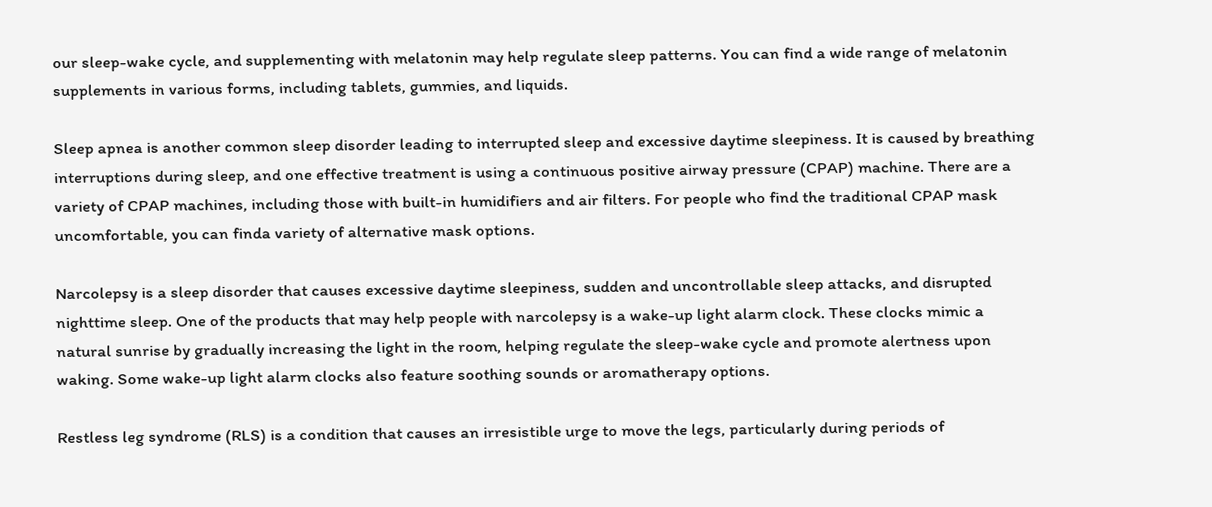our sleep-wake cycle, and supplementing with melatonin may help regulate sleep patterns. You can find a wide range of melatonin supplements in various forms, including tablets, gummies, and liquids.

Sleep apnea is another common sleep disorder leading to interrupted sleep and excessive daytime sleepiness. It is caused by breathing interruptions during sleep, and one effective treatment is using a continuous positive airway pressure (CPAP) machine. There are a variety of CPAP machines, including those with built-in humidifiers and air filters. For people who find the traditional CPAP mask uncomfortable, you can finda variety of alternative mask options.

Narcolepsy is a sleep disorder that causes excessive daytime sleepiness, sudden and uncontrollable sleep attacks, and disrupted nighttime sleep. One of the products that may help people with narcolepsy is a wake-up light alarm clock. These clocks mimic a natural sunrise by gradually increasing the light in the room, helping regulate the sleep-wake cycle and promote alertness upon waking. Some wake-up light alarm clocks also feature soothing sounds or aromatherapy options.

Restless leg syndrome (RLS) is a condition that causes an irresistible urge to move the legs, particularly during periods of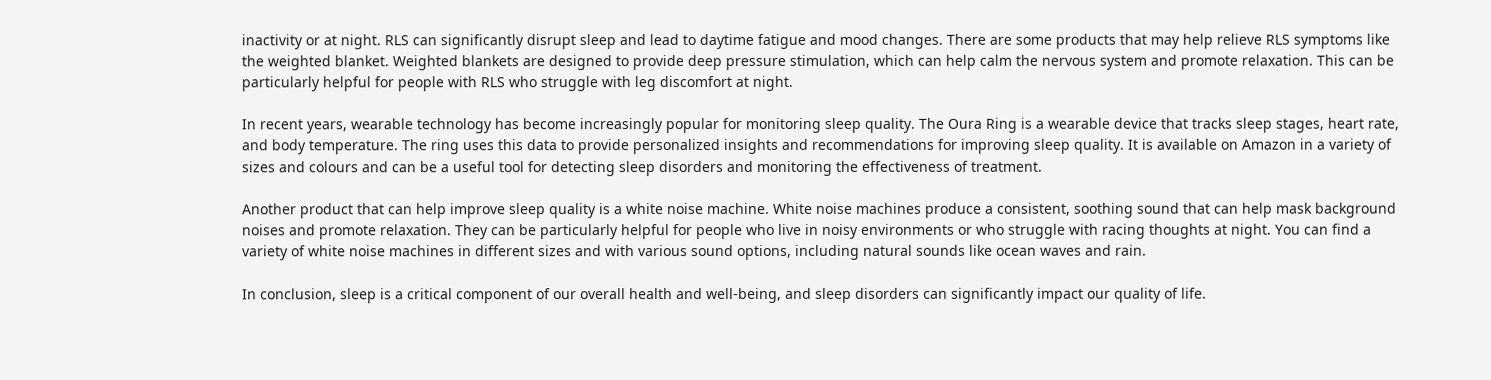inactivity or at night. RLS can significantly disrupt sleep and lead to daytime fatigue and mood changes. There are some products that may help relieve RLS symptoms like the weighted blanket. Weighted blankets are designed to provide deep pressure stimulation, which can help calm the nervous system and promote relaxation. This can be particularly helpful for people with RLS who struggle with leg discomfort at night.

In recent years, wearable technology has become increasingly popular for monitoring sleep quality. The Oura Ring is a wearable device that tracks sleep stages, heart rate, and body temperature. The ring uses this data to provide personalized insights and recommendations for improving sleep quality. It is available on Amazon in a variety of sizes and colours and can be a useful tool for detecting sleep disorders and monitoring the effectiveness of treatment.

Another product that can help improve sleep quality is a white noise machine. White noise machines produce a consistent, soothing sound that can help mask background noises and promote relaxation. They can be particularly helpful for people who live in noisy environments or who struggle with racing thoughts at night. You can find a variety of white noise machines in different sizes and with various sound options, including natural sounds like ocean waves and rain.

In conclusion, sleep is a critical component of our overall health and well-being, and sleep disorders can significantly impact our quality of life.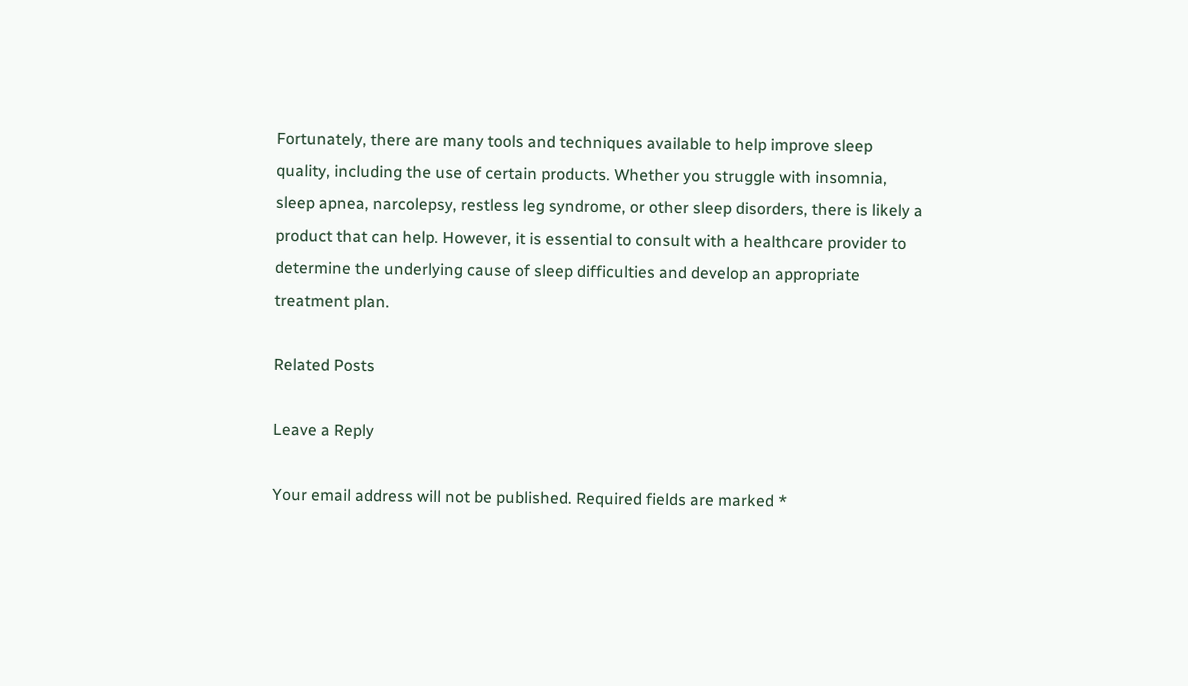Fortunately, there are many tools and techniques available to help improve sleep quality, including the use of certain products. Whether you struggle with insomnia, sleep apnea, narcolepsy, restless leg syndrome, or other sleep disorders, there is likely a product that can help. However, it is essential to consult with a healthcare provider to determine the underlying cause of sleep difficulties and develop an appropriate treatment plan.

Related Posts

Leave a Reply

Your email address will not be published. Required fields are marked *